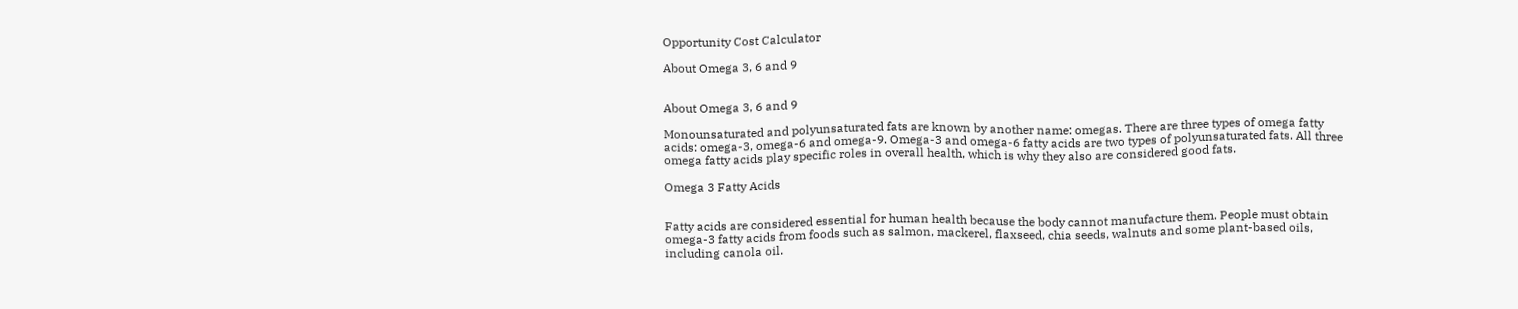Opportunity Cost Calculator

About Omega 3, 6 and 9


About Omega 3, 6 and 9

Monounsaturated and polyunsaturated fats are known by another name: omegas. There are three types of omega fatty acids: omega-3, omega-6 and omega-9. Omega-3 and omega-6 fatty acids are two types of polyunsaturated fats. All three omega fatty acids play specific roles in overall health, which is why they also are considered good fats.

Omega 3 Fatty Acids


Fatty acids are considered essential for human health because the body cannot manufacture them. People must obtain omega-3 fatty acids from foods such as salmon, mackerel, flaxseed, chia seeds, walnuts and some plant-based oils, including canola oil.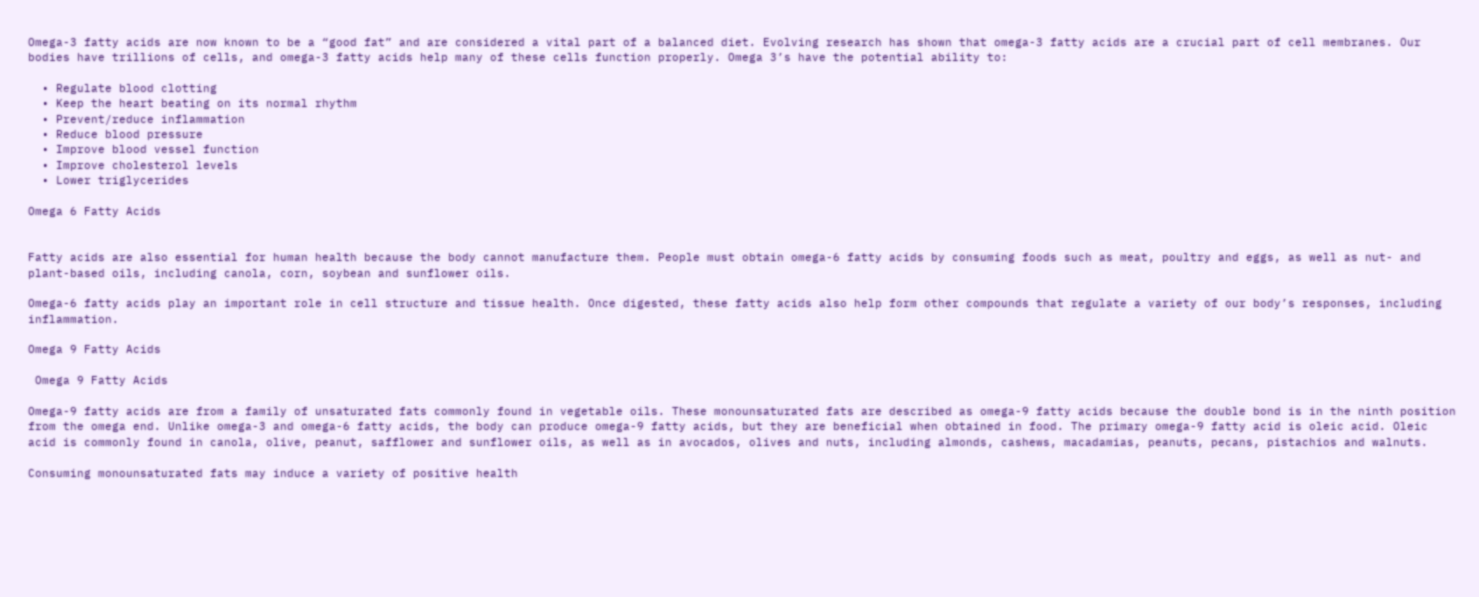Omega-3 fatty acids are now known to be a “good fat” and are considered a vital part of a balanced diet. Evolving research has shown that omega-3 fatty acids are a crucial part of cell membranes. Our bodies have trillions of cells, and omega-3 fatty acids help many of these cells function properly. Omega 3’s have the potential ability to:

  • Regulate blood clotting
  • Keep the heart beating on its normal rhythm
  • Prevent/reduce inflammation
  • Reduce blood pressure
  • Improve blood vessel function
  • Improve cholesterol levels
  • Lower triglycerides

Omega 6 Fatty Acids


Fatty acids are also essential for human health because the body cannot manufacture them. People must obtain omega-6 fatty acids by consuming foods such as meat, poultry and eggs, as well as nut- and plant-based oils, including canola, corn, soybean and sunflower oils.

Omega-6 fatty acids play an important role in cell structure and tissue health. Once digested, these fatty acids also help form other compounds that regulate a variety of our body’s responses, including inflammation.

Omega 9 Fatty Acids

 Omega 9 Fatty Acids

Omega-9 fatty acids are from a family of unsaturated fats commonly found in vegetable oils. These monounsaturated fats are described as omega-9 fatty acids because the double bond is in the ninth position from the omega end. Unlike omega-3 and omega-6 fatty acids, the body can produce omega-9 fatty acids, but they are beneficial when obtained in food. The primary omega-9 fatty acid is oleic acid. Oleic acid is commonly found in canola, olive, peanut, safflower and sunflower oils, as well as in avocados, olives and nuts, including almonds, cashews, macadamias, peanuts, pecans, pistachios and walnuts.

Consuming monounsaturated fats may induce a variety of positive health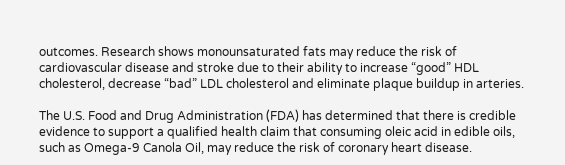outcomes. Research shows monounsaturated fats may reduce the risk of cardiovascular disease and stroke due to their ability to increase “good” HDL cholesterol, decrease “bad” LDL cholesterol and eliminate plaque buildup in arteries.

The U.S. Food and Drug Administration (FDA) has determined that there is credible evidence to support a qualified health claim that consuming oleic acid in edible oils, such as Omega-9 Canola Oil, may reduce the risk of coronary heart disease.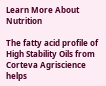Learn More About Nutrition

The fatty acid profile of High Stability Oils from Corteva Agriscience helps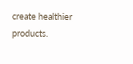create healthier products.